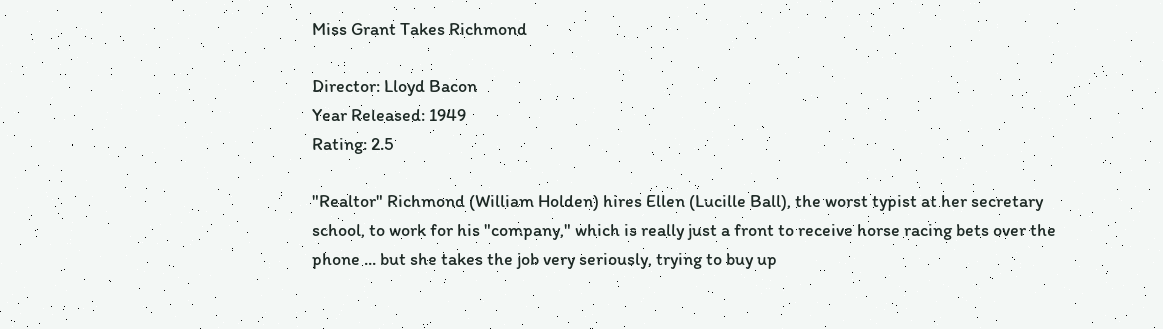Miss Grant Takes Richmond

Director: Lloyd Bacon
Year Released: 1949
Rating: 2.5

"Realtor" Richmond (William Holden) hires Ellen (Lucille Ball), the worst typist at her secretary school, to work for his "company," which is really just a front to receive horse racing bets over the phone ... but she takes the job very seriously, trying to buy up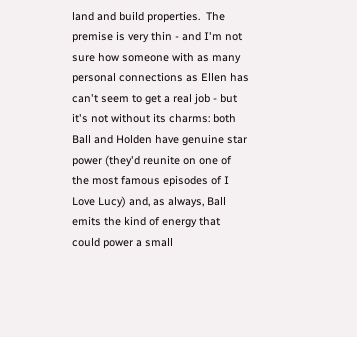land and build properties.  The premise is very thin - and I'm not sure how someone with as many personal connections as Ellen has can't seem to get a real job - but it's not without its charms: both Ball and Holden have genuine star power (they'd reunite on one of the most famous episodes of I Love Lucy) and, as always, Ball emits the kind of energy that could power a small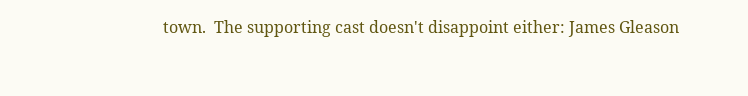town.  The supporting cast doesn't disappoint either: James Gleason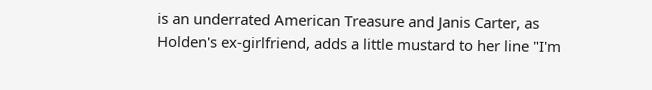is an underrated American Treasure and Janis Carter, as Holden's ex-girlfriend, adds a little mustard to her line "I'm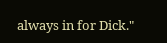always in for Dick."